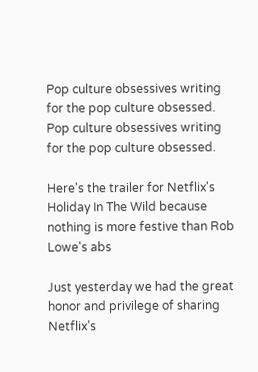Pop culture obsessives writing for the pop culture obsessed.
Pop culture obsessives writing for the pop culture obsessed.

Here's the trailer for Netflix's Holiday In The Wild because nothing is more festive than Rob Lowe's abs

Just yesterday we had the great honor and privilege of sharing Netflix’s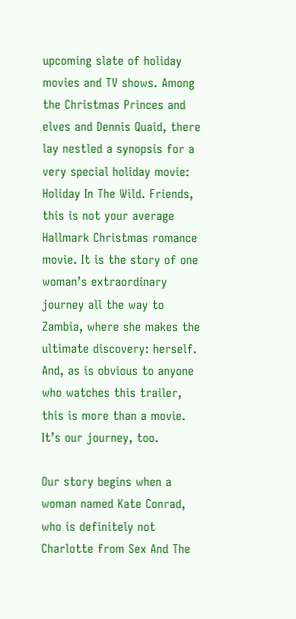upcoming slate of holiday movies and TV shows. Among the Christmas Princes and elves and Dennis Quaid, there lay nestled a synopsis for a very special holiday movie: Holiday In The Wild. Friends, this is not your average Hallmark Christmas romance movie. It is the story of one woman’s extraordinary journey all the way to Zambia, where she makes the ultimate discovery: herself. And, as is obvious to anyone who watches this trailer, this is more than a movie. It’s our journey, too.

Our story begins when a woman named Kate Conrad, who is definitely not Charlotte from Sex And The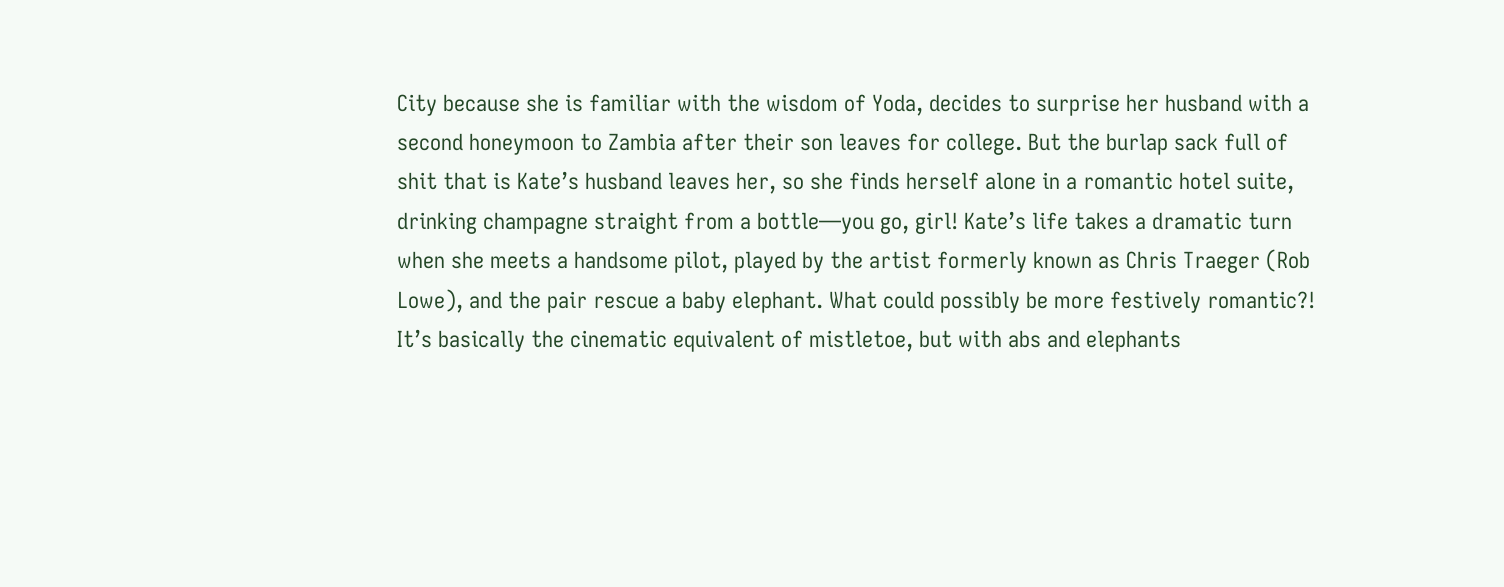City because she is familiar with the wisdom of Yoda, decides to surprise her husband with a second honeymoon to Zambia after their son leaves for college. But the burlap sack full of shit that is Kate’s husband leaves her, so she finds herself alone in a romantic hotel suite, drinking champagne straight from a bottle—you go, girl! Kate’s life takes a dramatic turn when she meets a handsome pilot, played by the artist formerly known as Chris Traeger (Rob Lowe), and the pair rescue a baby elephant. What could possibly be more festively romantic?! It’s basically the cinematic equivalent of mistletoe, but with abs and elephants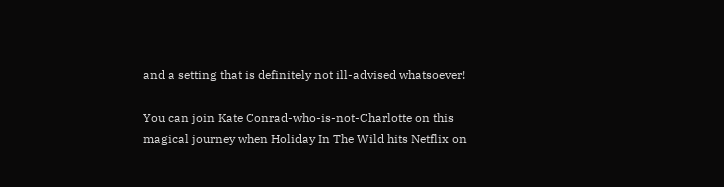and a setting that is definitely not ill-advised whatsoever!

You can join Kate Conrad-who-is-not-Charlotte on this magical journey when Holiday In The Wild hits Netflix on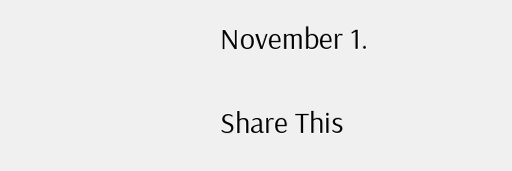November 1.

Share This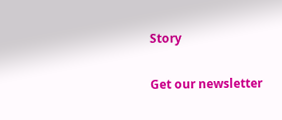Story

Get our newsletter